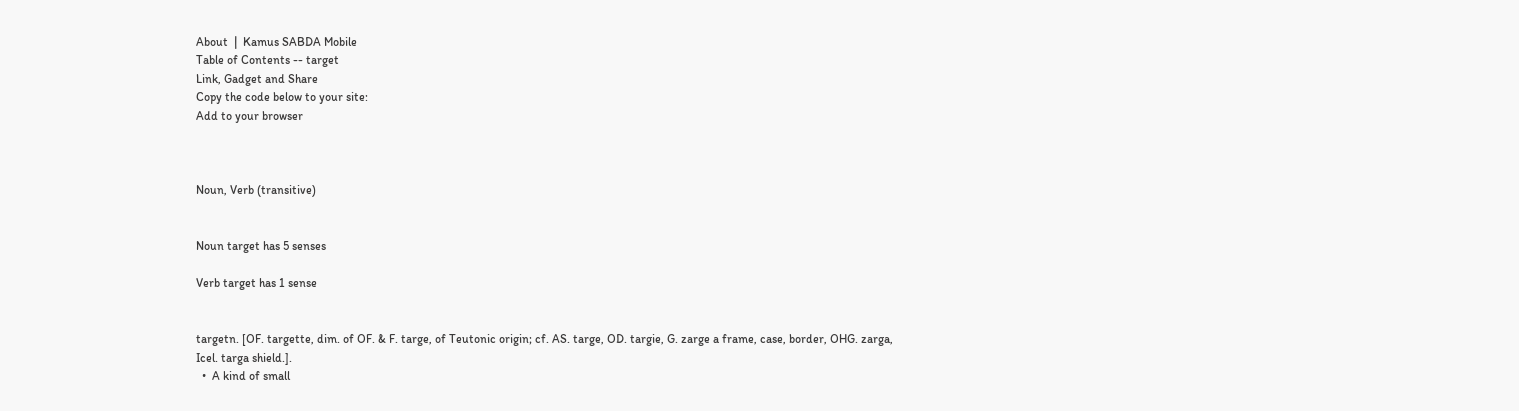About  |  Kamus SABDA Mobile
Table of Contents -- target
Link, Gadget and Share
Copy the code below to your site:
Add to your browser



Noun, Verb (transitive)


Noun target has 5 senses

Verb target has 1 sense


targetn. [OF. targette, dim. of OF. & F. targe, of Teutonic origin; cf. AS. targe, OD. targie, G. zarge a frame, case, border, OHG. zarga, Icel. targa shield.].
  •  A kind of small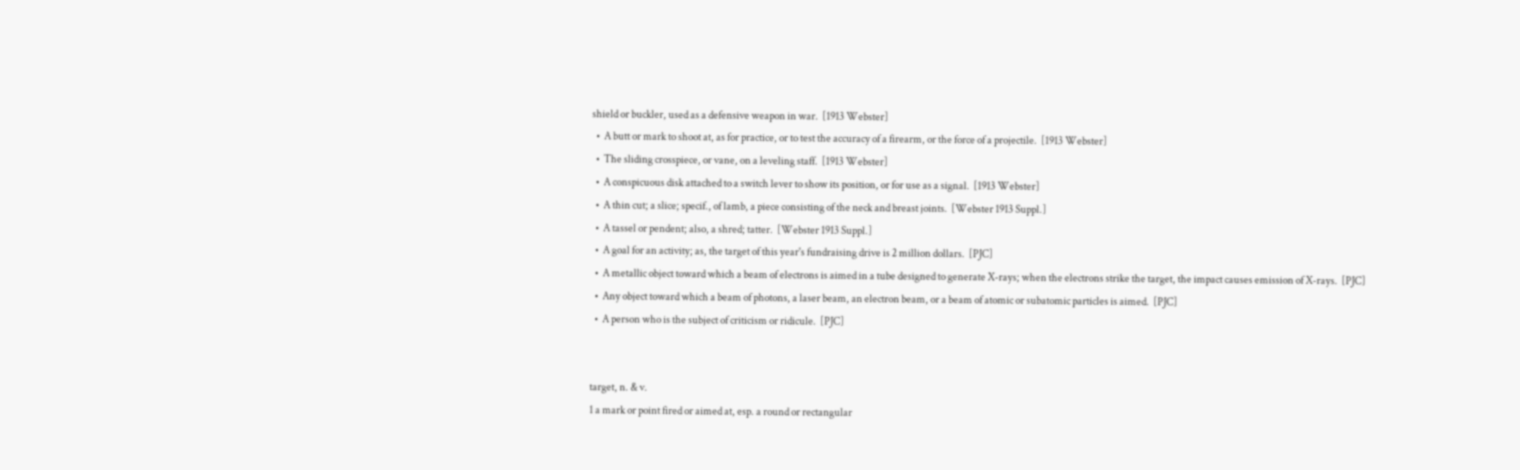shield or buckler, used as a defensive weapon in war.  [1913 Webster]
  •  A butt or mark to shoot at, as for practice, or to test the accuracy of a firearm, or the force of a projectile.  [1913 Webster]
  •  The sliding crosspiece, or vane, on a leveling staff.  [1913 Webster]
  •  A conspicuous disk attached to a switch lever to show its position, or for use as a signal.  [1913 Webster]
  •  A thin cut; a slice; specif., of lamb, a piece consisting of the neck and breast joints.  [Webster 1913 Suppl.]
  •  A tassel or pendent; also, a shred; tatter.  [Webster 1913 Suppl.]
  •  A goal for an activity; as, the target of this year's fundraising drive is 2 million dollars.  [PJC]
  •  A metallic object toward which a beam of electrons is aimed in a tube designed to generate X-rays; when the electrons strike the target, the impact causes emission of X-rays.  [PJC]
  •  Any object toward which a beam of photons, a laser beam, an electron beam, or a beam of atomic or subatomic particles is aimed.  [PJC]
  •  A person who is the subject of criticism or ridicule.  [PJC]


target, n. & v.
1 a mark or point fired or aimed at, esp. a round or rectangular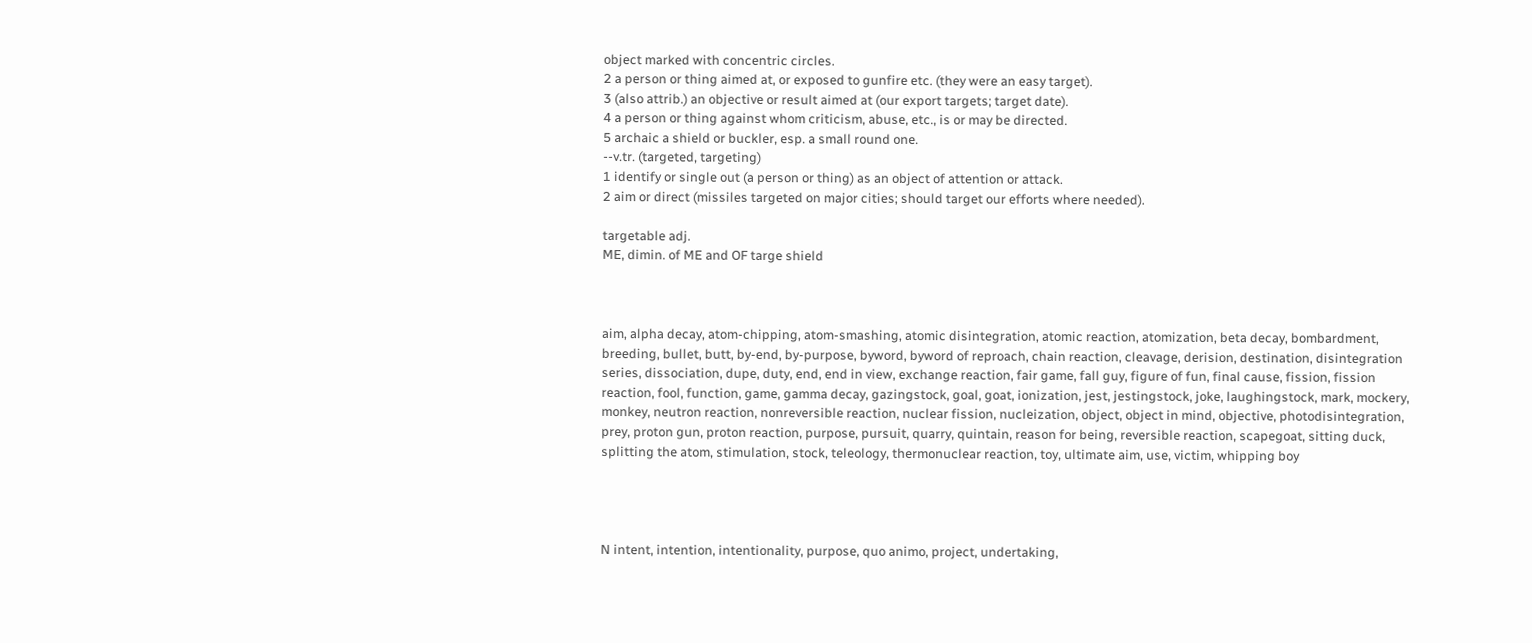object marked with concentric circles.
2 a person or thing aimed at, or exposed to gunfire etc. (they were an easy target).
3 (also attrib.) an objective or result aimed at (our export targets; target date).
4 a person or thing against whom criticism, abuse, etc., is or may be directed.
5 archaic a shield or buckler, esp. a small round one.
--v.tr. (targeted, targeting)
1 identify or single out (a person or thing) as an object of attention or attack.
2 aim or direct (missiles targeted on major cities; should target our efforts where needed).

targetable adj.
ME, dimin. of ME and OF targe shield



aim, alpha decay, atom-chipping, atom-smashing, atomic disintegration, atomic reaction, atomization, beta decay, bombardment, breeding, bullet, butt, by-end, by-purpose, byword, byword of reproach, chain reaction, cleavage, derision, destination, disintegration series, dissociation, dupe, duty, end, end in view, exchange reaction, fair game, fall guy, figure of fun, final cause, fission, fission reaction, fool, function, game, gamma decay, gazingstock, goal, goat, ionization, jest, jestingstock, joke, laughingstock, mark, mockery, monkey, neutron reaction, nonreversible reaction, nuclear fission, nucleization, object, object in mind, objective, photodisintegration, prey, proton gun, proton reaction, purpose, pursuit, quarry, quintain, reason for being, reversible reaction, scapegoat, sitting duck, splitting the atom, stimulation, stock, teleology, thermonuclear reaction, toy, ultimate aim, use, victim, whipping boy




N intent, intention, intentionality, purpose, quo animo, project, undertaking,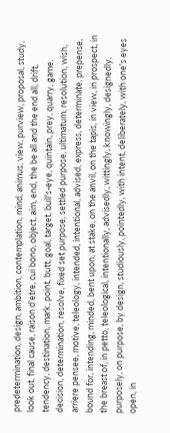predetermination, design, ambition, contemplation, mind, animus, view, purview, proposal, study, look out, final cause, raison d'etre, cui bono, object, aim, end, the be all and the end all, drift, tendency, destination, mark, point, butt, goal, target, bull's-eye, quintain, prey, quarry, game, decision, determination, resolve, fixed set purpose, settled purpose, ultimatum, resolution, wish, arriere pensee, motive, teleology, intended, intentional, advised, express, determinate, prepense, bound for, intending, minded, bent upon, at stake, on the anvil, on the tapis, in view, in prospect, in the breast of, in petto, teleological, intentionally, advisedly, wittingly, knowingly, designedly, purposely, on purpose, by design, studiously, pointedly, with intent, deliberately, with one's eyes open, in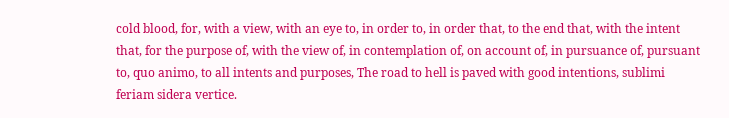cold blood, for, with a view, with an eye to, in order to, in order that, to the end that, with the intent that, for the purpose of, with the view of, in contemplation of, on account of, in pursuance of, pursuant to, quo animo, to all intents and purposes, The road to hell is paved with good intentions, sublimi feriam sidera vertice.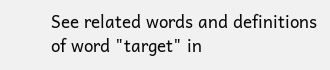See related words and definitions of word "target" in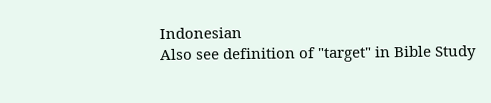Indonesian
Also see definition of "target" in Bible Study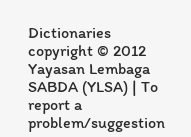Dictionaries
copyright © 2012 Yayasan Lembaga SABDA (YLSA) | To report a problem/suggestion